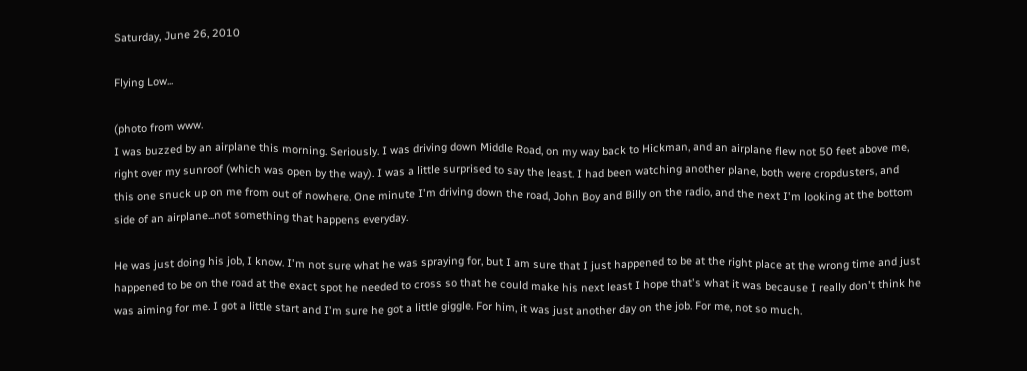Saturday, June 26, 2010

Flying Low...

(photo from www.
I was buzzed by an airplane this morning. Seriously. I was driving down Middle Road, on my way back to Hickman, and an airplane flew not 50 feet above me, right over my sunroof (which was open by the way). I was a little surprised to say the least. I had been watching another plane, both were cropdusters, and this one snuck up on me from out of nowhere. One minute I'm driving down the road, John Boy and Billy on the radio, and the next I'm looking at the bottom side of an airplane...not something that happens everyday.

He was just doing his job, I know. I'm not sure what he was spraying for, but I am sure that I just happened to be at the right place at the wrong time and just happened to be on the road at the exact spot he needed to cross so that he could make his next least I hope that's what it was because I really don't think he was aiming for me. I got a little start and I'm sure he got a little giggle. For him, it was just another day on the job. For me, not so much.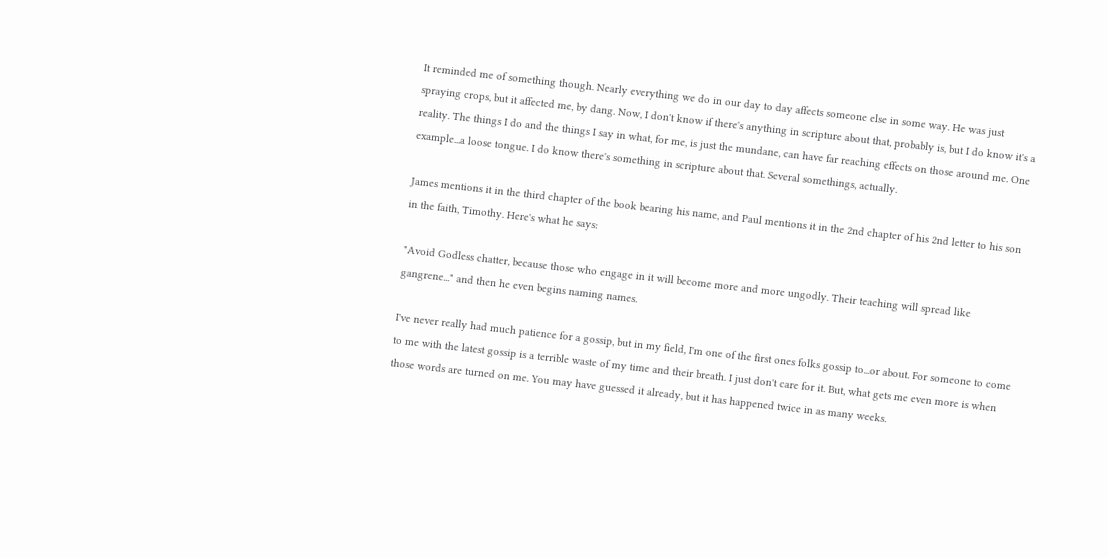It reminded me of something though. Nearly everything we do in our day to day affects someone else in some way. He was just spraying crops, but it affected me, by dang. Now, I don't know if there's anything in scripture about that, probably is, but I do know it's a reality. The things I do and the things I say in what, for me, is just the mundane, can have far reaching effects on those around me. One example...a loose tongue. I do know there's something in scripture about that. Several somethings, actually.

James mentions it in the third chapter of the book bearing his name, and Paul mentions it in the 2nd chapter of his 2nd letter to his son in the faith, Timothy. Here's what he says:

"Avoid Godless chatter, because those who engage in it will become more and more ungodly. Their teaching will spread like gangrene..." and then he even begins naming names.

I've never really had much patience for a gossip, but in my field, I'm one of the first ones folks gossip to...or about. For someone to come to me with the latest gossip is a terrible waste of my time and their breath. I just don't care for it. But, what gets me even more is when those words are turned on me. You may have guessed it already, but it has happened twice in as many weeks.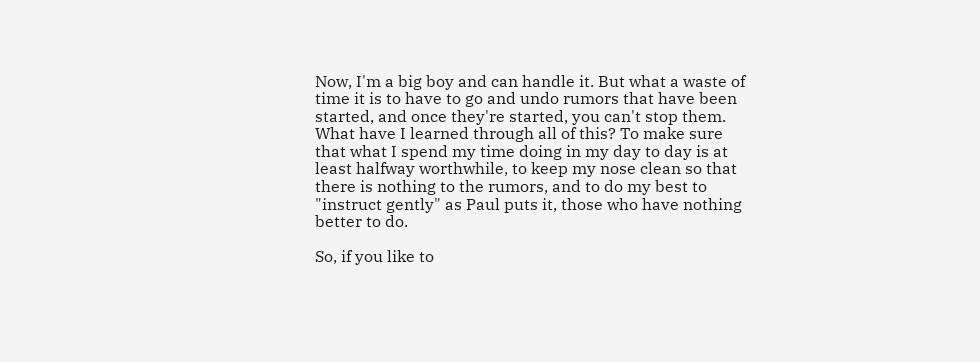Now, I'm a big boy and can handle it. But what a waste of time it is to have to go and undo rumors that have been started, and once they're started, you can't stop them. What have I learned through all of this? To make sure that what I spend my time doing in my day to day is at least halfway worthwhile, to keep my nose clean so that there is nothing to the rumors, and to do my best to "instruct gently" as Paul puts it, those who have nothing better to do.

So, if you like to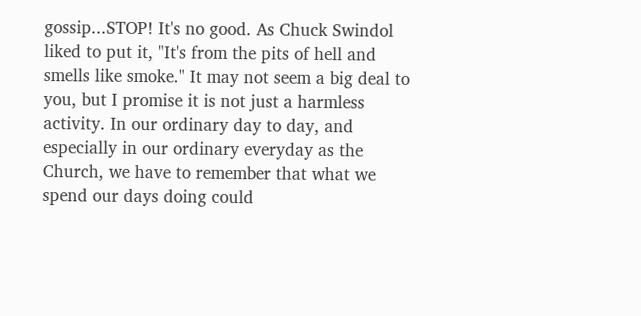gossip...STOP! It's no good. As Chuck Swindol liked to put it, "It's from the pits of hell and smells like smoke." It may not seem a big deal to you, but I promise it is not just a harmless activity. In our ordinary day to day, and especially in our ordinary everyday as the Church, we have to remember that what we spend our days doing could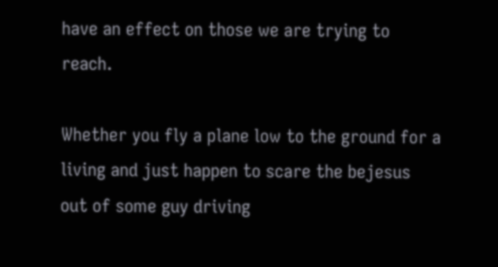have an effect on those we are trying to reach.

Whether you fly a plane low to the ground for a living and just happen to scare the bejesus out of some guy driving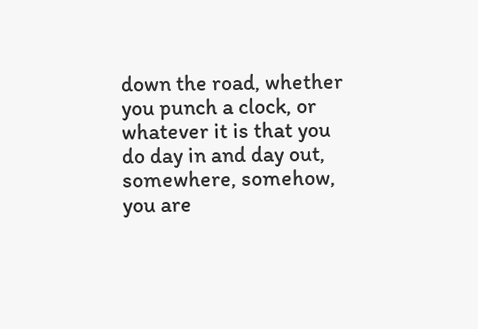down the road, whether you punch a clock, or whatever it is that you do day in and day out, somewhere, somehow, you are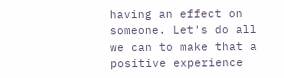having an effect on someone. Let's do all we can to make that a positive experience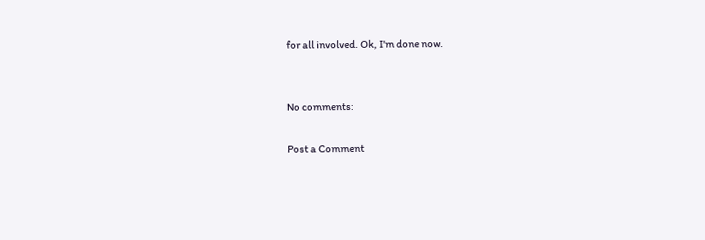for all involved. Ok, I'm done now.


No comments:

Post a Comment